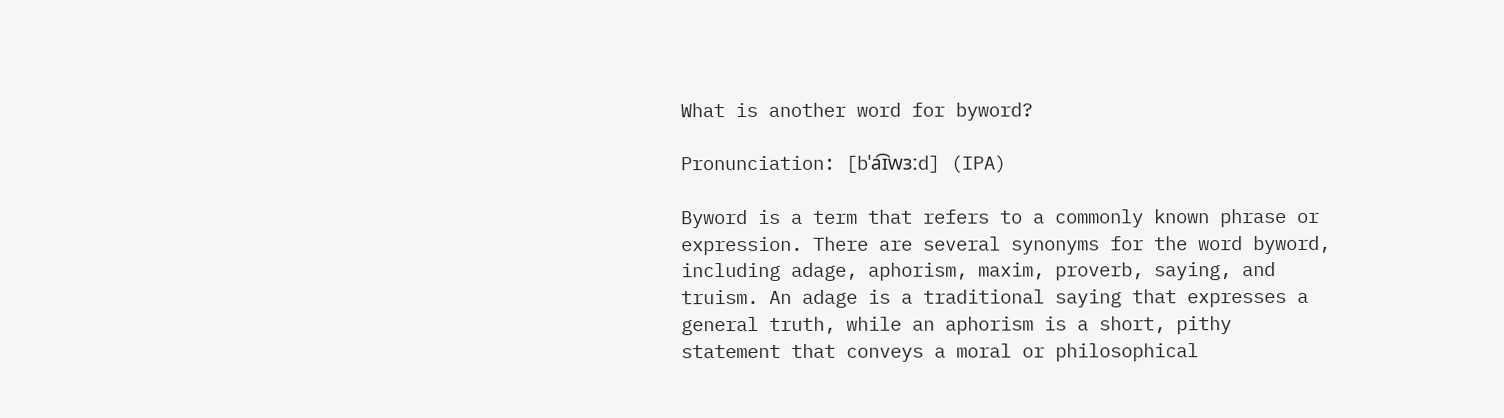What is another word for byword?

Pronunciation: [bˈa͡ɪwɜːd] (IPA)

Byword is a term that refers to a commonly known phrase or expression. There are several synonyms for the word byword, including adage, aphorism, maxim, proverb, saying, and truism. An adage is a traditional saying that expresses a general truth, while an aphorism is a short, pithy statement that conveys a moral or philosophical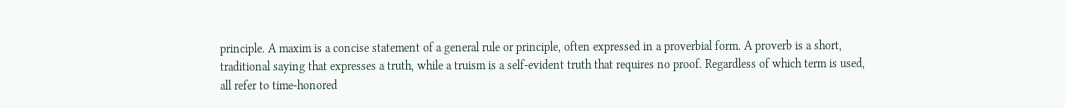principle. A maxim is a concise statement of a general rule or principle, often expressed in a proverbial form. A proverb is a short, traditional saying that expresses a truth, while a truism is a self-evident truth that requires no proof. Regardless of which term is used, all refer to time-honored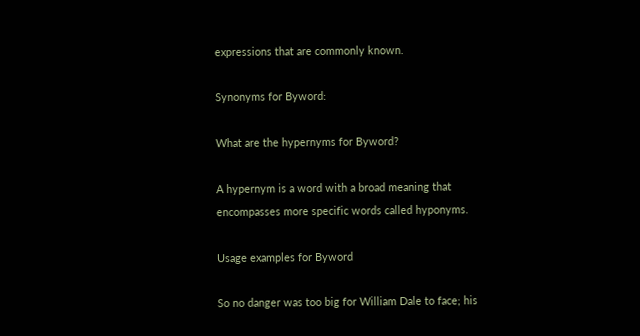expressions that are commonly known.

Synonyms for Byword:

What are the hypernyms for Byword?

A hypernym is a word with a broad meaning that encompasses more specific words called hyponyms.

Usage examples for Byword

So no danger was too big for William Dale to face; his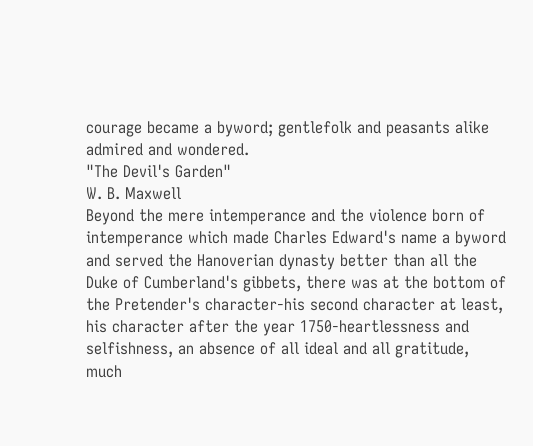courage became a byword; gentlefolk and peasants alike admired and wondered.
"The Devil's Garden"
W. B. Maxwell
Beyond the mere intemperance and the violence born of intemperance which made Charles Edward's name a byword and served the Hanoverian dynasty better than all the Duke of Cumberland's gibbets, there was at the bottom of the Pretender's character-his second character at least, his character after the year 1750-heartlessness and selfishness, an absence of all ideal and all gratitude, much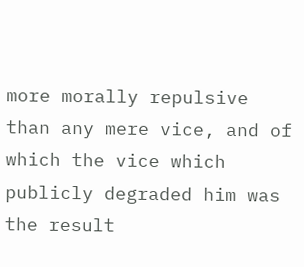more morally repulsive than any mere vice, and of which the vice which publicly degraded him was the result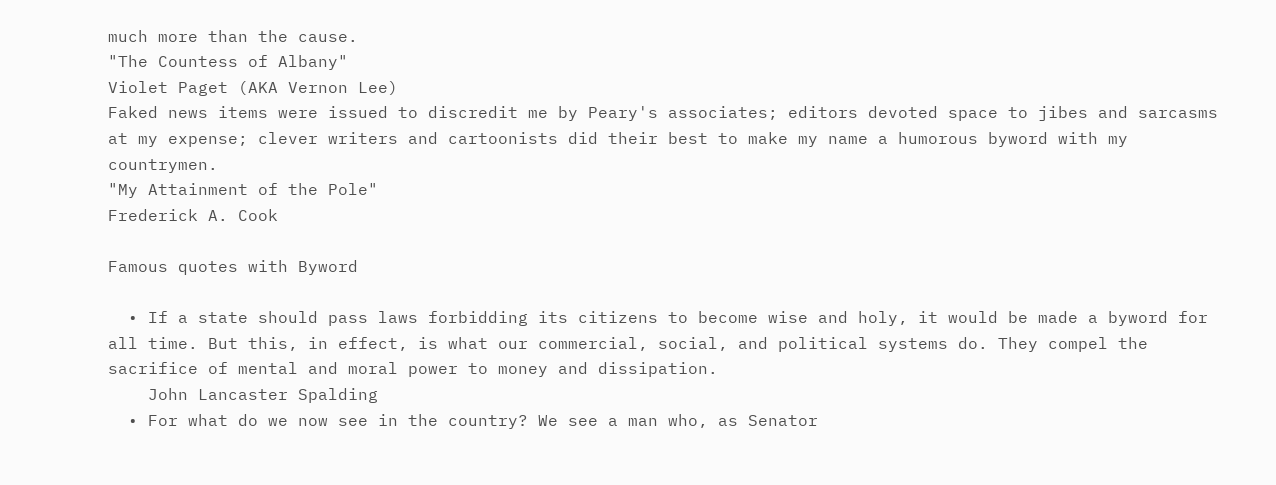much more than the cause.
"The Countess of Albany"
Violet Paget (AKA Vernon Lee)
Faked news items were issued to discredit me by Peary's associates; editors devoted space to jibes and sarcasms at my expense; clever writers and cartoonists did their best to make my name a humorous byword with my countrymen.
"My Attainment of the Pole"
Frederick A. Cook

Famous quotes with Byword

  • If a state should pass laws forbidding its citizens to become wise and holy, it would be made a byword for all time. But this, in effect, is what our commercial, social, and political systems do. They compel the sacrifice of mental and moral power to money and dissipation.
    John Lancaster Spalding
  • For what do we now see in the country? We see a man who, as Senator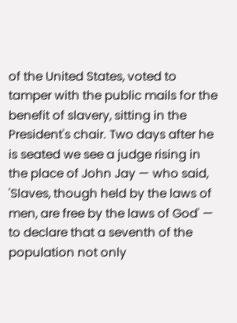of the United States, voted to tamper with the public mails for the benefit of slavery, sitting in the President's chair. Two days after he is seated we see a judge rising in the place of John Jay — who said, 'Slaves, though held by the laws of men, are free by the laws of God' — to declare that a seventh of the population not only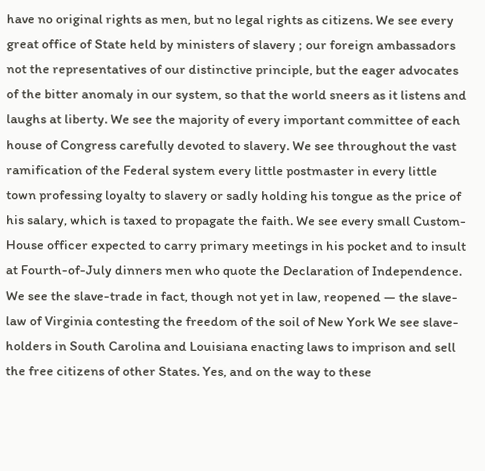have no original rights as men, but no legal rights as citizens. We see every great office of State held by ministers of slavery ; our foreign ambassadors not the representatives of our distinctive principle, but the eager advocates of the bitter anomaly in our system, so that the world sneers as it listens and laughs at liberty. We see the majority of every important committee of each house of Congress carefully devoted to slavery. We see throughout the vast ramification of the Federal system every little postmaster in every little town professing loyalty to slavery or sadly holding his tongue as the price of his salary, which is taxed to propagate the faith. We see every small Custom-House officer expected to carry primary meetings in his pocket and to insult at Fourth-of-July dinners men who quote the Declaration of Independence. We see the slave-trade in fact, though not yet in law, reopened — the slave-law of Virginia contesting the freedom of the soil of New York We see slave-holders in South Carolina and Louisiana enacting laws to imprison and sell the free citizens of other States. Yes, and on the way to these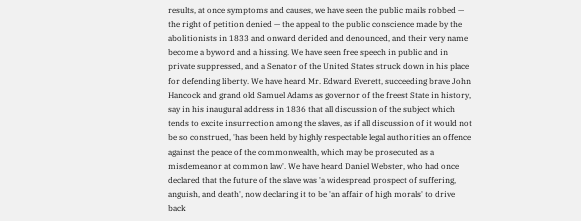results, at once symptoms and causes, we have seen the public mails robbed — the right of petition denied — the appeal to the public conscience made by the abolitionists in 1833 and onward derided and denounced, and their very name become a byword and a hissing. We have seen free speech in public and in private suppressed, and a Senator of the United States struck down in his place for defending liberty. We have heard Mr. Edward Everett, succeeding brave John Hancock and grand old Samuel Adams as governor of the freest State in history, say in his inaugural address in 1836 that all discussion of the subject which tends to excite insurrection among the slaves, as if all discussion of it would not be so construed, 'has been held by highly respectable legal authorities an offence against the peace of the commonwealth, which may be prosecuted as a misdemeanor at common law'. We have heard Daniel Webster, who had once declared that the future of the slave was 'a widespread prospect of suffering, anguish, and death', now declaring it to be 'an affair of high morals' to drive back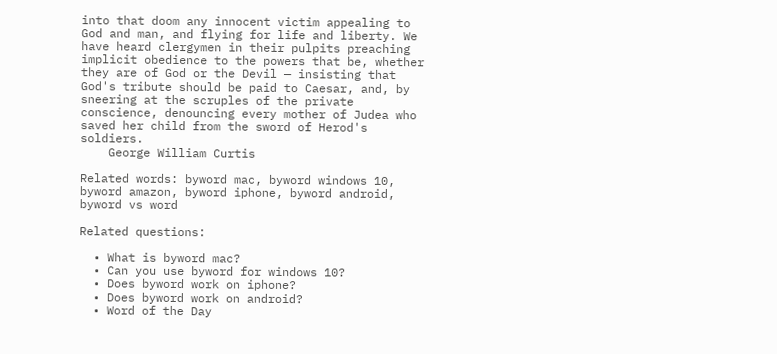into that doom any innocent victim appealing to God and man, and flying for life and liberty. We have heard clergymen in their pulpits preaching implicit obedience to the powers that be, whether they are of God or the Devil — insisting that God's tribute should be paid to Caesar, and, by sneering at the scruples of the private conscience, denouncing every mother of Judea who saved her child from the sword of Herod's soldiers.
    George William Curtis

Related words: byword mac, byword windows 10, byword amazon, byword iphone, byword android, byword vs word

Related questions:

  • What is byword mac?
  • Can you use byword for windows 10?
  • Does byword work on iphone?
  • Does byword work on android?
  • Word of the Day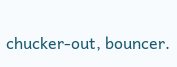chucker-out, bouncer.